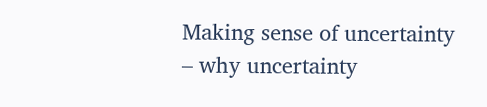Making sense of uncertainty – why uncertainty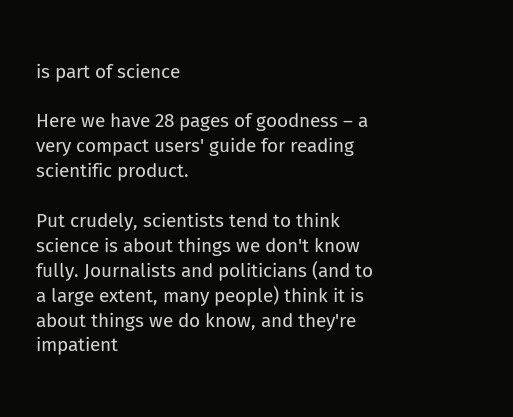is part of science

Here we have 28 pages of goodness – a very compact users' guide for reading scientific product.

Put crudely, scientists tend to think science is about things we don't know fully. Journalists and politicians (and to a large extent, many people) think it is about things we do know, and they're impatient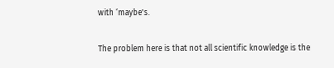with ‘maybe's.

The problem here is that not all scientific knowledge is the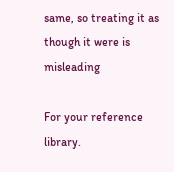same, so treating it as though it were is misleading

For your reference library.